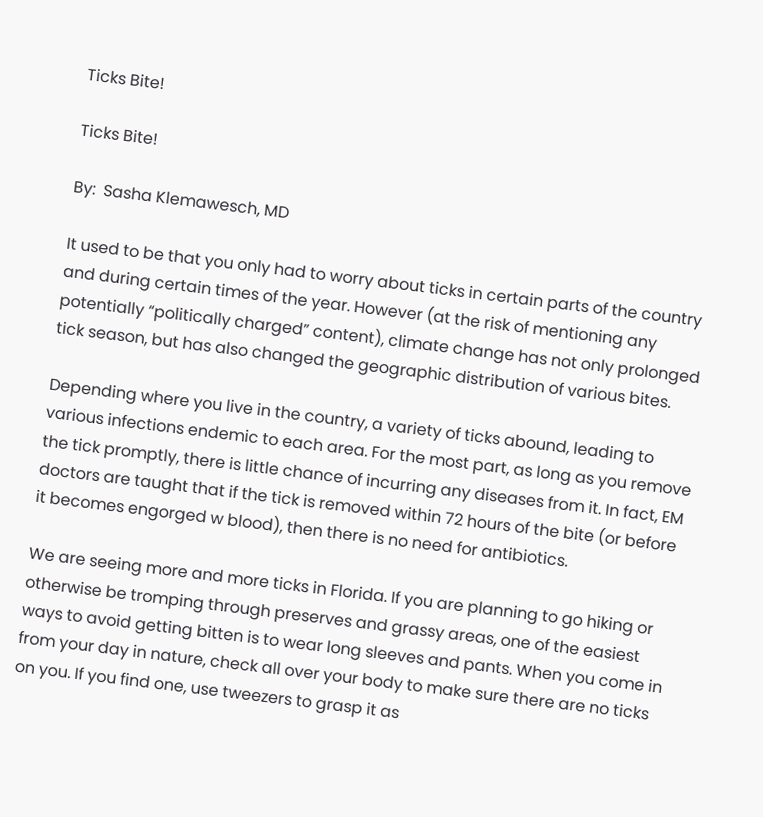Ticks Bite!

Ticks Bite!

By:  Sasha Klemawesch, MD

It used to be that you only had to worry about ticks in certain parts of the country and during certain times of the year. However (at the risk of mentioning any potentially “politically charged” content), climate change has not only prolonged tick season, but has also changed the geographic distribution of various bites.

Depending where you live in the country, a variety of ticks abound, leading to various infections endemic to each area. For the most part, as long as you remove the tick promptly, there is little chance of incurring any diseases from it. In fact, EM doctors are taught that if the tick is removed within 72 hours of the bite (or before it becomes engorged w blood), then there is no need for antibiotics.

We are seeing more and more ticks in Florida. If you are planning to go hiking or otherwise be tromping through preserves and grassy areas, one of the easiest ways to avoid getting bitten is to wear long sleeves and pants. When you come in from your day in nature, check all over your body to make sure there are no ticks on you. If you find one, use tweezers to grasp it as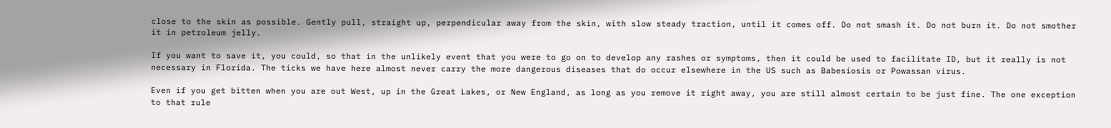close to the skin as possible. Gently pull, straight up, perpendicular away from the skin, with slow steady traction, until it comes off. Do not smash it. Do not burn it. Do not smother it in petroleum jelly.

If you want to save it, you could, so that in the unlikely event that you were to go on to develop any rashes or symptoms, then it could be used to facilitate ID, but it really is not necessary in Florida. The ticks we have here almost never carry the more dangerous diseases that do occur elsewhere in the US such as Babesiosis or Powassan virus.

Even if you get bitten when you are out West, up in the Great Lakes, or New England, as long as you remove it right away, you are still almost certain to be just fine. The one exception to that rule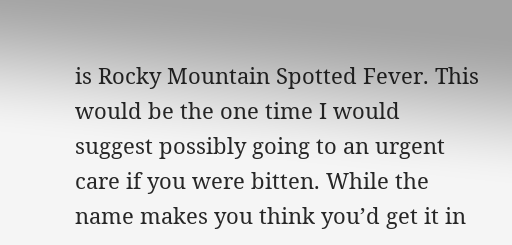is Rocky Mountain Spotted Fever. This would be the one time I would suggest possibly going to an urgent care if you were bitten. While the name makes you think you’d get it in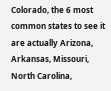Colorado, the 6 most common states to see it are actually Arizona, Arkansas, Missouri, North Carolina,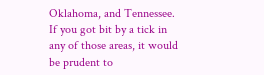Oklahoma, and Tennessee. If you got bit by a tick in any of those areas, it would be prudent to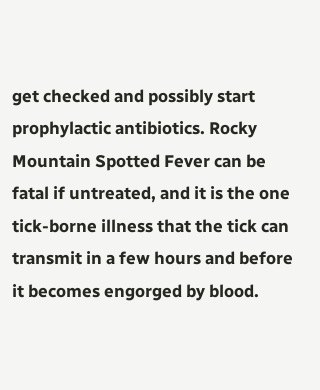get checked and possibly start prophylactic antibiotics. Rocky Mountain Spotted Fever can be fatal if untreated, and it is the one tick-borne illness that the tick can transmit in a few hours and before it becomes engorged by blood.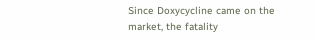Since Doxycycline came on the market, the fatality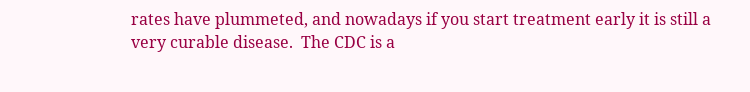rates have plummeted, and nowadays if you start treatment early it is still a very curable disease.  The CDC is a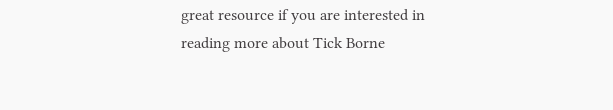great resource if you are interested in reading more about Tick Borne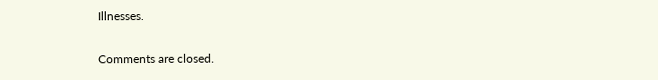Illnesses.

Comments are closed.